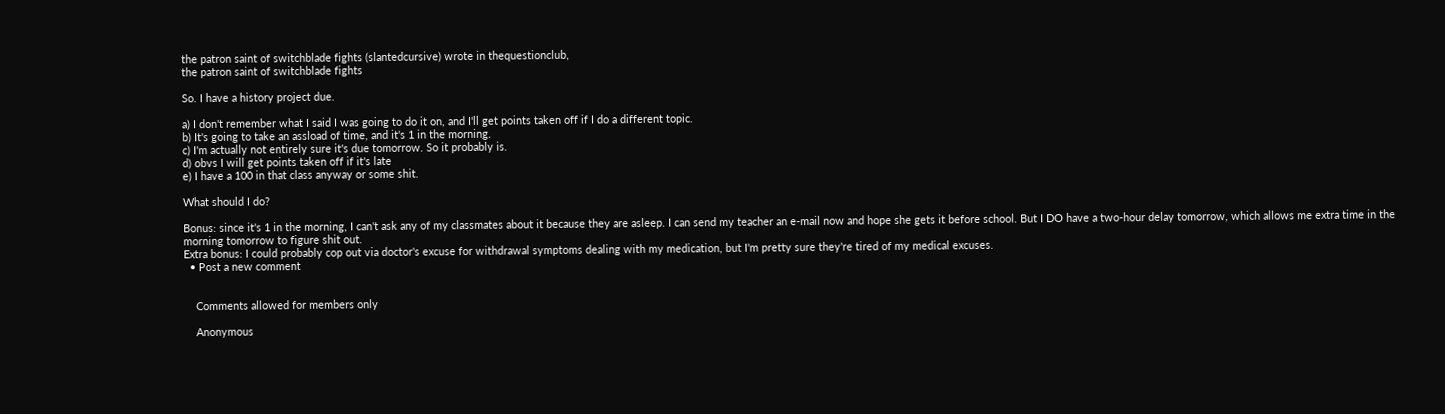the patron saint of switchblade fights (slantedcursive) wrote in thequestionclub,
the patron saint of switchblade fights

So. I have a history project due.

a) I don't remember what I said I was going to do it on, and I'll get points taken off if I do a different topic.
b) It's going to take an assload of time, and it's 1 in the morning.
c) I'm actually not entirely sure it's due tomorrow. So it probably is.
d) obvs I will get points taken off if it's late
e) I have a 100 in that class anyway or some shit.

What should I do?

Bonus: since it's 1 in the morning, I can't ask any of my classmates about it because they are asleep. I can send my teacher an e-mail now and hope she gets it before school. But I DO have a two-hour delay tomorrow, which allows me extra time in the morning tomorrow to figure shit out.
Extra bonus: I could probably cop out via doctor's excuse for withdrawal symptoms dealing with my medication, but I'm pretty sure they're tired of my medical excuses.
  • Post a new comment


    Comments allowed for members only

    Anonymous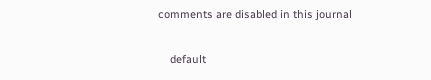comments are disabled in this journal

    default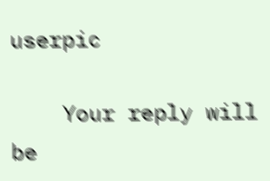userpic

    Your reply will be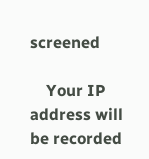screened

    Your IP address will be recorded